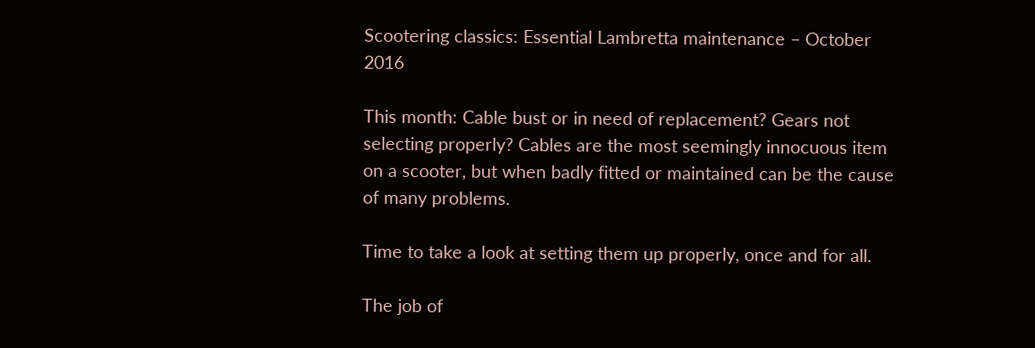Scootering classics: Essential Lambretta maintenance – October 2016

This month: Cable bust or in need of replacement? Gears not selecting properly? Cables are the most seemingly innocuous item on a scooter, but when badly fitted or maintained can be the cause of many problems.

Time to take a look at setting them up properly, once and for all.

The job of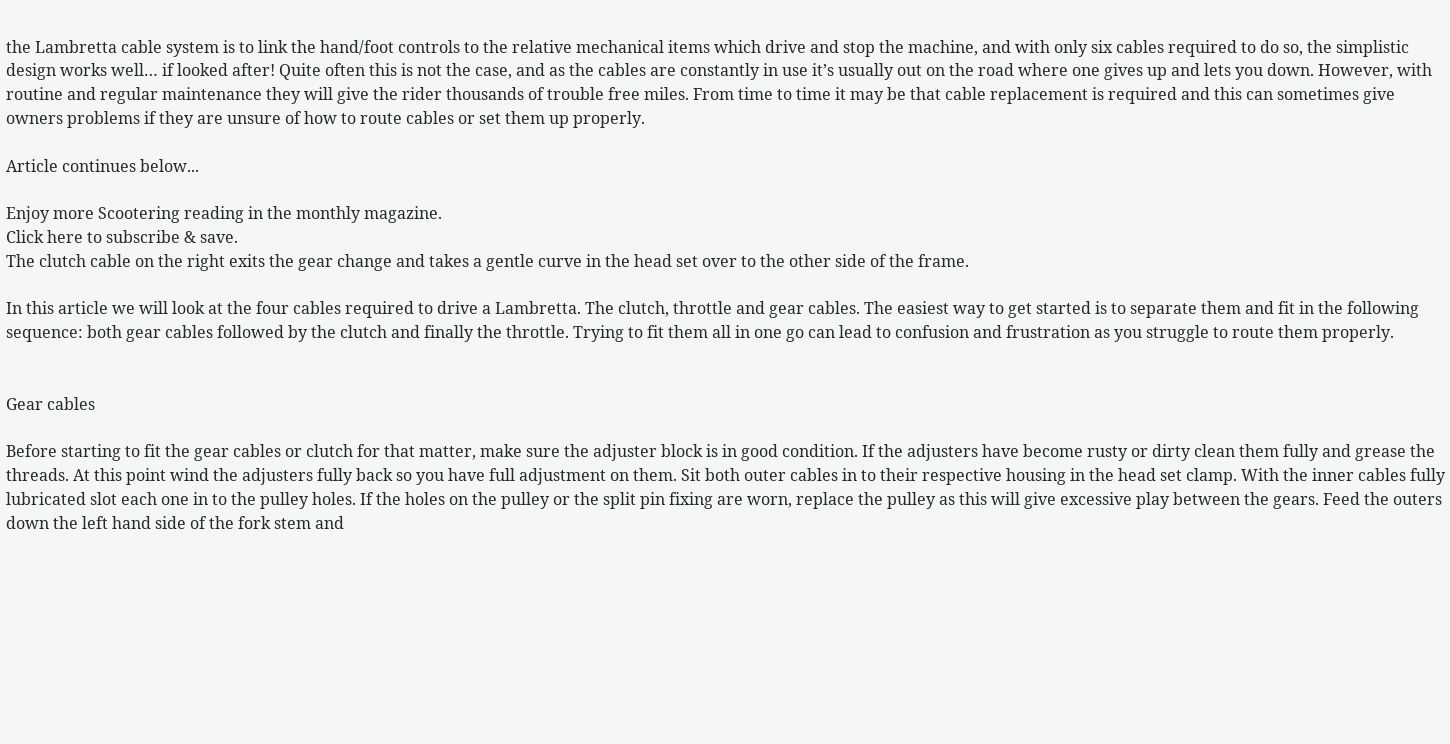the Lambretta cable system is to link the hand/foot controls to the relative mechanical items which drive and stop the machine, and with only six cables required to do so, the simplistic design works well… if looked after! Quite often this is not the case, and as the cables are constantly in use it’s usually out on the road where one gives up and lets you down. However, with routine and regular maintenance they will give the rider thousands of trouble free miles. From time to time it may be that cable replacement is required and this can sometimes give owners problems if they are unsure of how to route cables or set them up properly.

Article continues below...

Enjoy more Scootering reading in the monthly magazine.
Click here to subscribe & save.
The clutch cable on the right exits the gear change and takes a gentle curve in the head set over to the other side of the frame.

In this article we will look at the four cables required to drive a Lambretta. The clutch, throttle and gear cables. The easiest way to get started is to separate them and fit in the following sequence: both gear cables followed by the clutch and finally the throttle. Trying to fit them all in one go can lead to confusion and frustration as you struggle to route them properly.


Gear cables

Before starting to fit the gear cables or clutch for that matter, make sure the adjuster block is in good condition. If the adjusters have become rusty or dirty clean them fully and grease the threads. At this point wind the adjusters fully back so you have full adjustment on them. Sit both outer cables in to their respective housing in the head set clamp. With the inner cables fully lubricated slot each one in to the pulley holes. If the holes on the pulley or the split pin fixing are worn, replace the pulley as this will give excessive play between the gears. Feed the outers down the left hand side of the fork stem and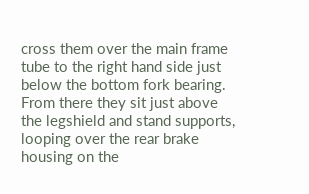cross them over the main frame tube to the right hand side just below the bottom fork bearing. From there they sit just above the legshield and stand supports, looping over the rear brake housing on the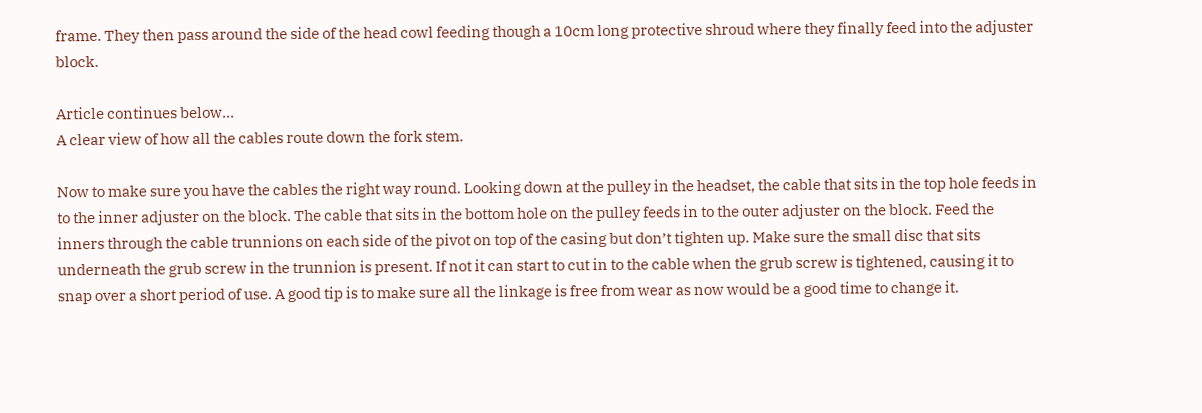frame. They then pass around the side of the head cowl feeding though a 10cm long protective shroud where they finally feed into the adjuster block.

Article continues below...
A clear view of how all the cables route down the fork stem.

Now to make sure you have the cables the right way round. Looking down at the pulley in the headset, the cable that sits in the top hole feeds in to the inner adjuster on the block. The cable that sits in the bottom hole on the pulley feeds in to the outer adjuster on the block. Feed the inners through the cable trunnions on each side of the pivot on top of the casing but don’t tighten up. Make sure the small disc that sits underneath the grub screw in the trunnion is present. If not it can start to cut in to the cable when the grub screw is tightened, causing it to snap over a short period of use. A good tip is to make sure all the linkage is free from wear as now would be a good time to change it.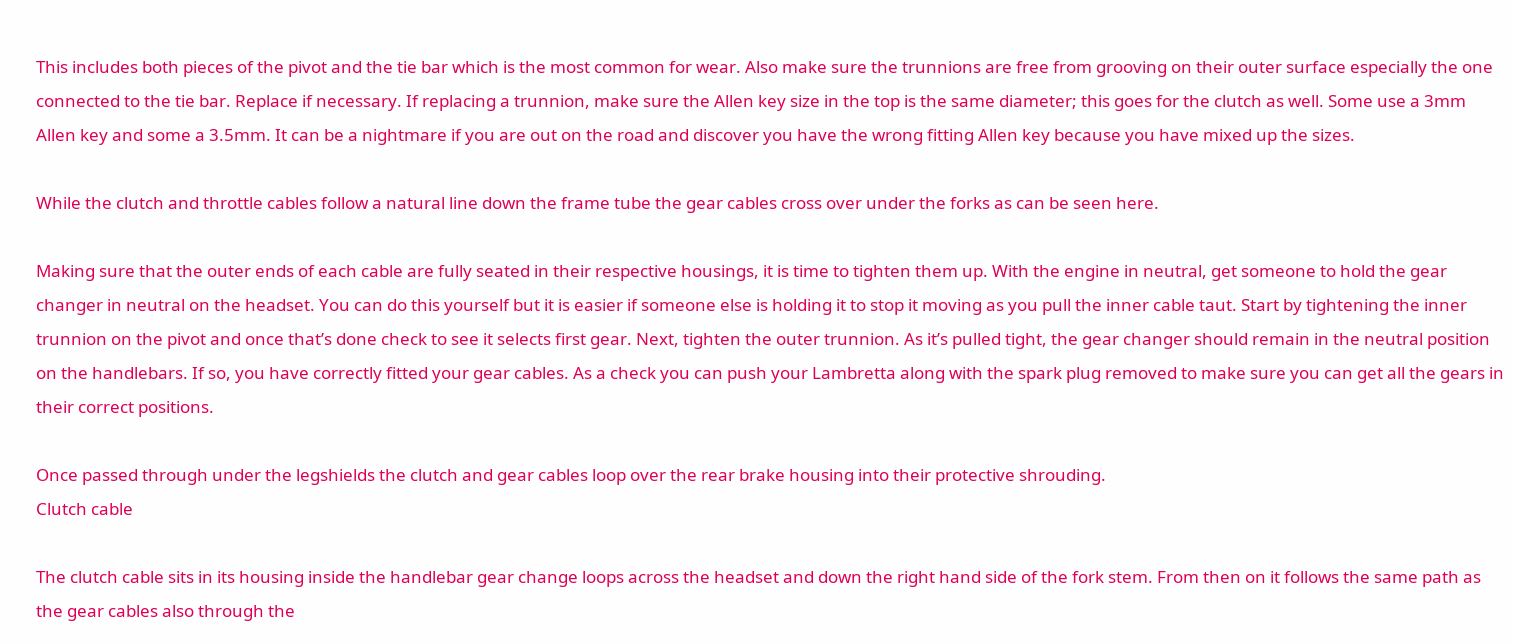This includes both pieces of the pivot and the tie bar which is the most common for wear. Also make sure the trunnions are free from grooving on their outer surface especially the one connected to the tie bar. Replace if necessary. If replacing a trunnion, make sure the Allen key size in the top is the same diameter; this goes for the clutch as well. Some use a 3mm Allen key and some a 3.5mm. It can be a nightmare if you are out on the road and discover you have the wrong fitting Allen key because you have mixed up the sizes.

While the clutch and throttle cables follow a natural line down the frame tube the gear cables cross over under the forks as can be seen here.

Making sure that the outer ends of each cable are fully seated in their respective housings, it is time to tighten them up. With the engine in neutral, get someone to hold the gear changer in neutral on the headset. You can do this yourself but it is easier if someone else is holding it to stop it moving as you pull the inner cable taut. Start by tightening the inner trunnion on the pivot and once that’s done check to see it selects first gear. Next, tighten the outer trunnion. As it’s pulled tight, the gear changer should remain in the neutral position on the handlebars. If so, you have correctly fitted your gear cables. As a check you can push your Lambretta along with the spark plug removed to make sure you can get all the gears in their correct positions.

Once passed through under the legshields the clutch and gear cables loop over the rear brake housing into their protective shrouding.
Clutch cable

The clutch cable sits in its housing inside the handlebar gear change loops across the headset and down the right hand side of the fork stem. From then on it follows the same path as the gear cables also through the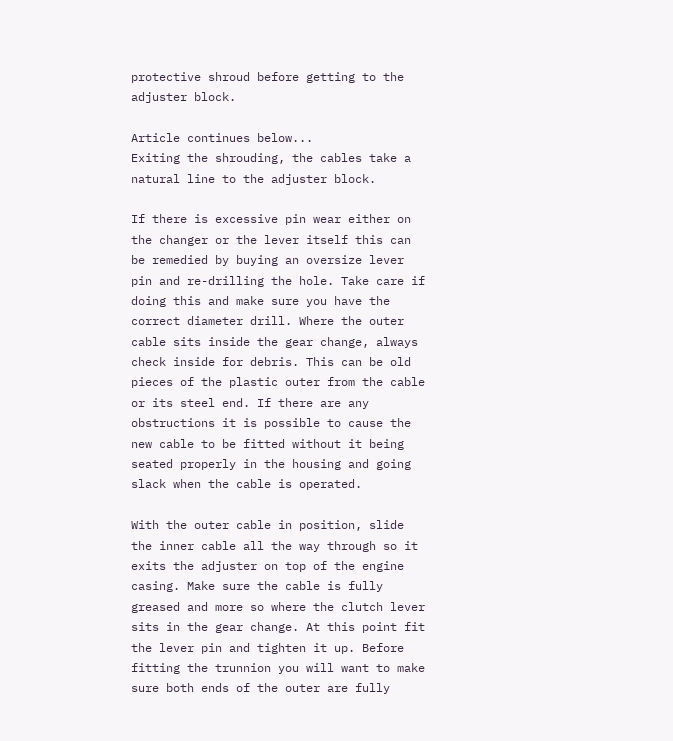protective shroud before getting to the adjuster block.

Article continues below...
Exiting the shrouding, the cables take a natural line to the adjuster block.

If there is excessive pin wear either on the changer or the lever itself this can be remedied by buying an oversize lever pin and re-drilling the hole. Take care if doing this and make sure you have the correct diameter drill. Where the outer cable sits inside the gear change, always check inside for debris. This can be old pieces of the plastic outer from the cable or its steel end. If there are any obstructions it is possible to cause the new cable to be fitted without it being seated properly in the housing and going slack when the cable is operated.

With the outer cable in position, slide the inner cable all the way through so it exits the adjuster on top of the engine casing. Make sure the cable is fully greased and more so where the clutch lever sits in the gear change. At this point fit the lever pin and tighten it up. Before fitting the trunnion you will want to make sure both ends of the outer are fully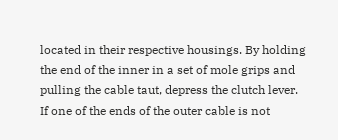located in their respective housings. By holding the end of the inner in a set of mole grips and pulling the cable taut, depress the clutch lever. If one of the ends of the outer cable is not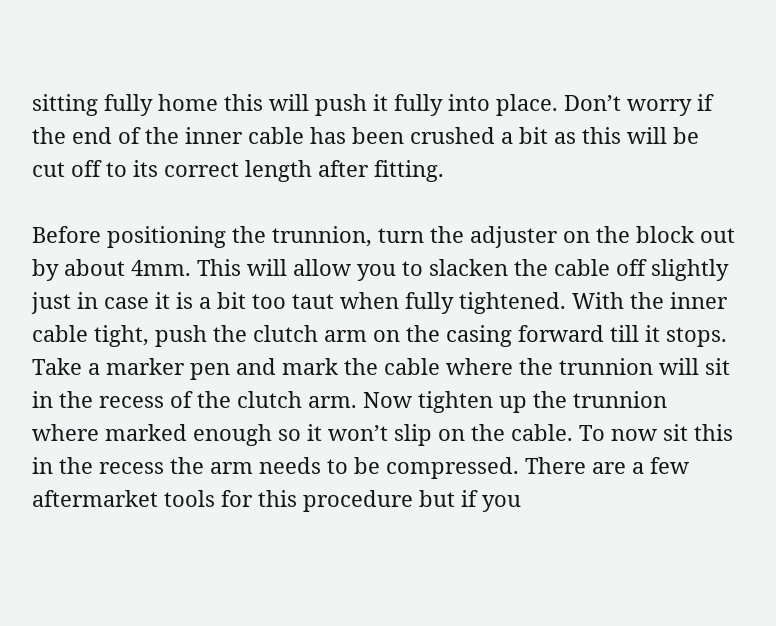sitting fully home this will push it fully into place. Don’t worry if the end of the inner cable has been crushed a bit as this will be cut off to its correct length after fitting.

Before positioning the trunnion, turn the adjuster on the block out by about 4mm. This will allow you to slacken the cable off slightly just in case it is a bit too taut when fully tightened. With the inner cable tight, push the clutch arm on the casing forward till it stops. Take a marker pen and mark the cable where the trunnion will sit in the recess of the clutch arm. Now tighten up the trunnion where marked enough so it won’t slip on the cable. To now sit this in the recess the arm needs to be compressed. There are a few aftermarket tools for this procedure but if you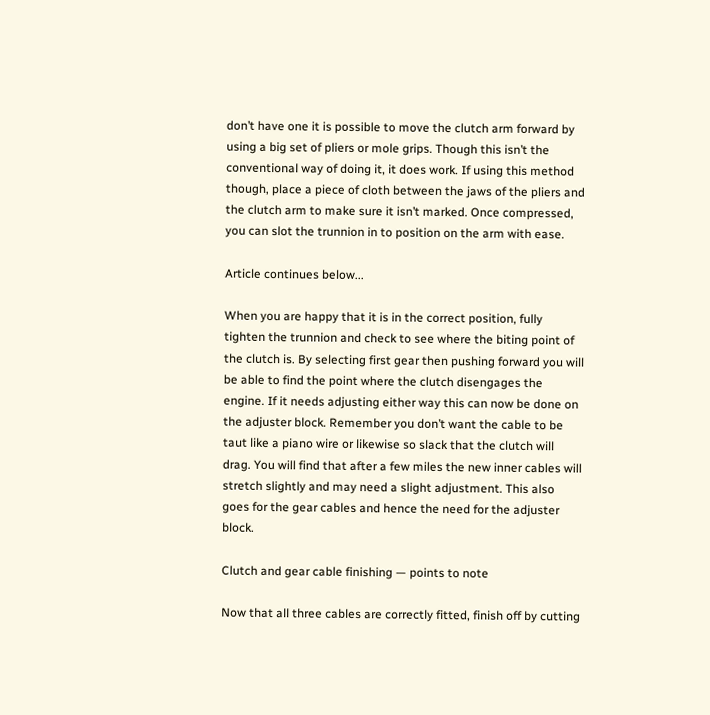don’t have one it is possible to move the clutch arm forward by using a big set of pliers or mole grips. Though this isn’t the conventional way of doing it, it does work. If using this method though, place a piece of cloth between the jaws of the pliers and the clutch arm to make sure it isn’t marked. Once compressed, you can slot the trunnion in to position on the arm with ease.

Article continues below...

When you are happy that it is in the correct position, fully tighten the trunnion and check to see where the biting point of the clutch is. By selecting first gear then pushing forward you will be able to find the point where the clutch disengages the engine. If it needs adjusting either way this can now be done on the adjuster block. Remember you don’t want the cable to be taut like a piano wire or likewise so slack that the clutch will drag. You will find that after a few miles the new inner cables will stretch slightly and may need a slight adjustment. This also goes for the gear cables and hence the need for the adjuster block.

Clutch and gear cable finishing — points to note

Now that all three cables are correctly fitted, finish off by cutting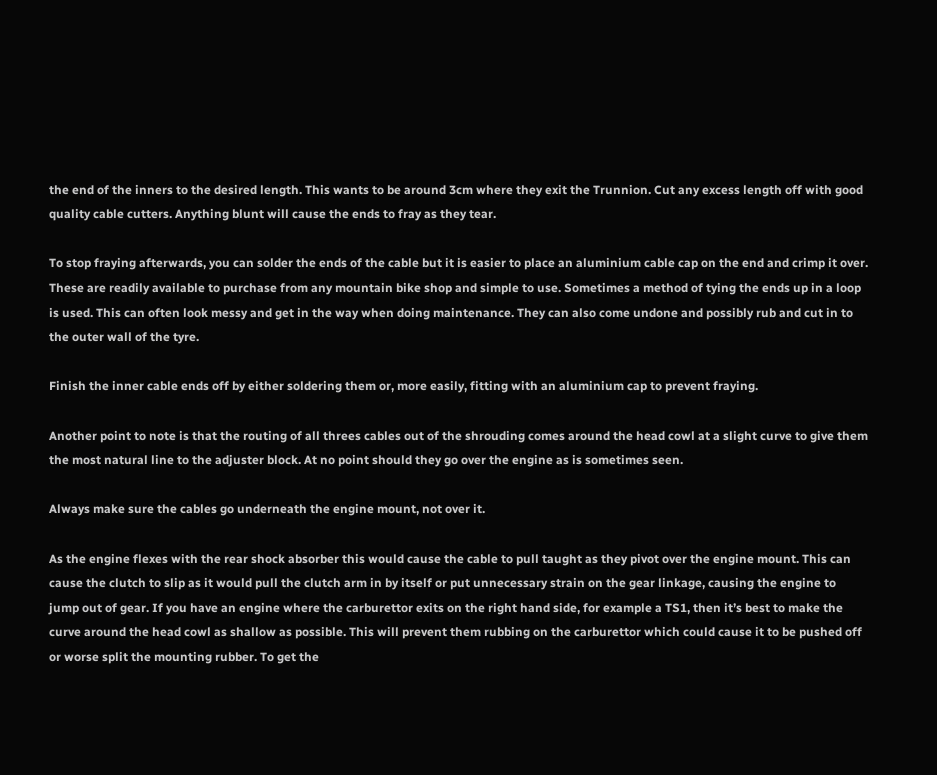the end of the inners to the desired length. This wants to be around 3cm where they exit the Trunnion. Cut any excess length off with good quality cable cutters. Anything blunt will cause the ends to fray as they tear.

To stop fraying afterwards, you can solder the ends of the cable but it is easier to place an aluminium cable cap on the end and crimp it over. These are readily available to purchase from any mountain bike shop and simple to use. Sometimes a method of tying the ends up in a loop is used. This can often look messy and get in the way when doing maintenance. They can also come undone and possibly rub and cut in to the outer wall of the tyre.

Finish the inner cable ends off by either soldering them or, more easily, fitting with an aluminium cap to prevent fraying.

Another point to note is that the routing of all threes cables out of the shrouding comes around the head cowl at a slight curve to give them the most natural line to the adjuster block. At no point should they go over the engine as is sometimes seen.

Always make sure the cables go underneath the engine mount, not over it.

As the engine flexes with the rear shock absorber this would cause the cable to pull taught as they pivot over the engine mount. This can cause the clutch to slip as it would pull the clutch arm in by itself or put unnecessary strain on the gear linkage, causing the engine to jump out of gear. If you have an engine where the carburettor exits on the right hand side, for example a TS1, then it’s best to make the curve around the head cowl as shallow as possible. This will prevent them rubbing on the carburettor which could cause it to be pushed off or worse split the mounting rubber. To get the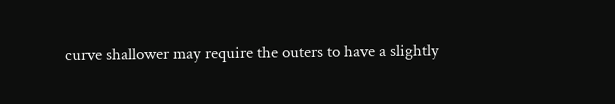curve shallower may require the outers to have a slightly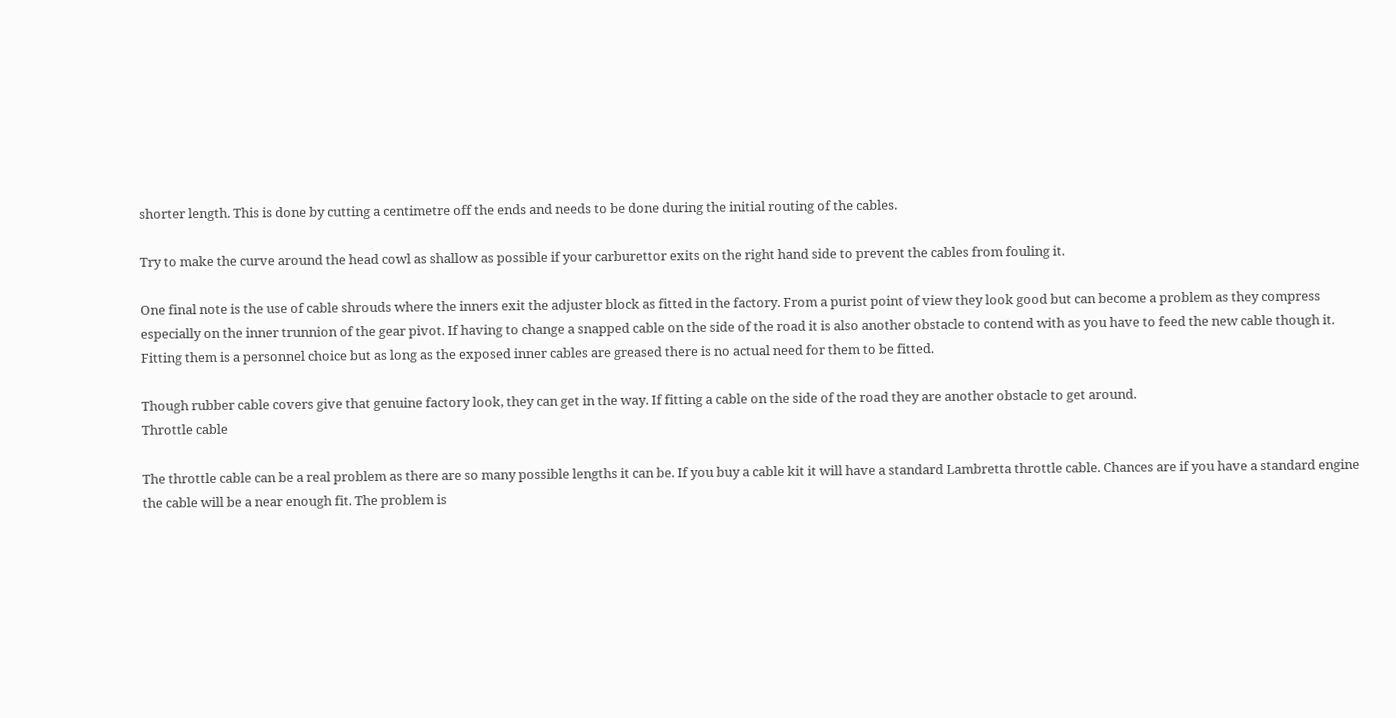shorter length. This is done by cutting a centimetre off the ends and needs to be done during the initial routing of the cables.

Try to make the curve around the head cowl as shallow as possible if your carburettor exits on the right hand side to prevent the cables from fouling it.

One final note is the use of cable shrouds where the inners exit the adjuster block as fitted in the factory. From a purist point of view they look good but can become a problem as they compress especially on the inner trunnion of the gear pivot. If having to change a snapped cable on the side of the road it is also another obstacle to contend with as you have to feed the new cable though it. Fitting them is a personnel choice but as long as the exposed inner cables are greased there is no actual need for them to be fitted.

Though rubber cable covers give that genuine factory look, they can get in the way. If fitting a cable on the side of the road they are another obstacle to get around.
Throttle cable

The throttle cable can be a real problem as there are so many possible lengths it can be. If you buy a cable kit it will have a standard Lambretta throttle cable. Chances are if you have a standard engine the cable will be a near enough fit. The problem is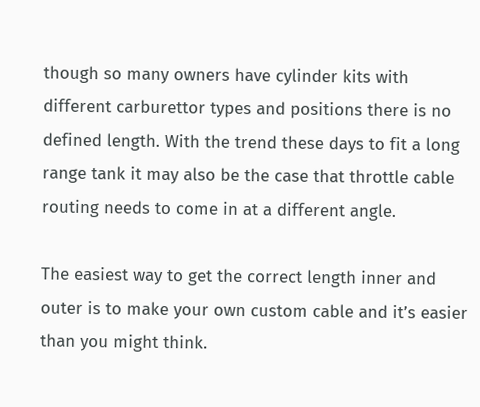though so many owners have cylinder kits with different carburettor types and positions there is no defined length. With the trend these days to fit a long range tank it may also be the case that throttle cable routing needs to come in at a different angle.

The easiest way to get the correct length inner and outer is to make your own custom cable and it’s easier than you might think.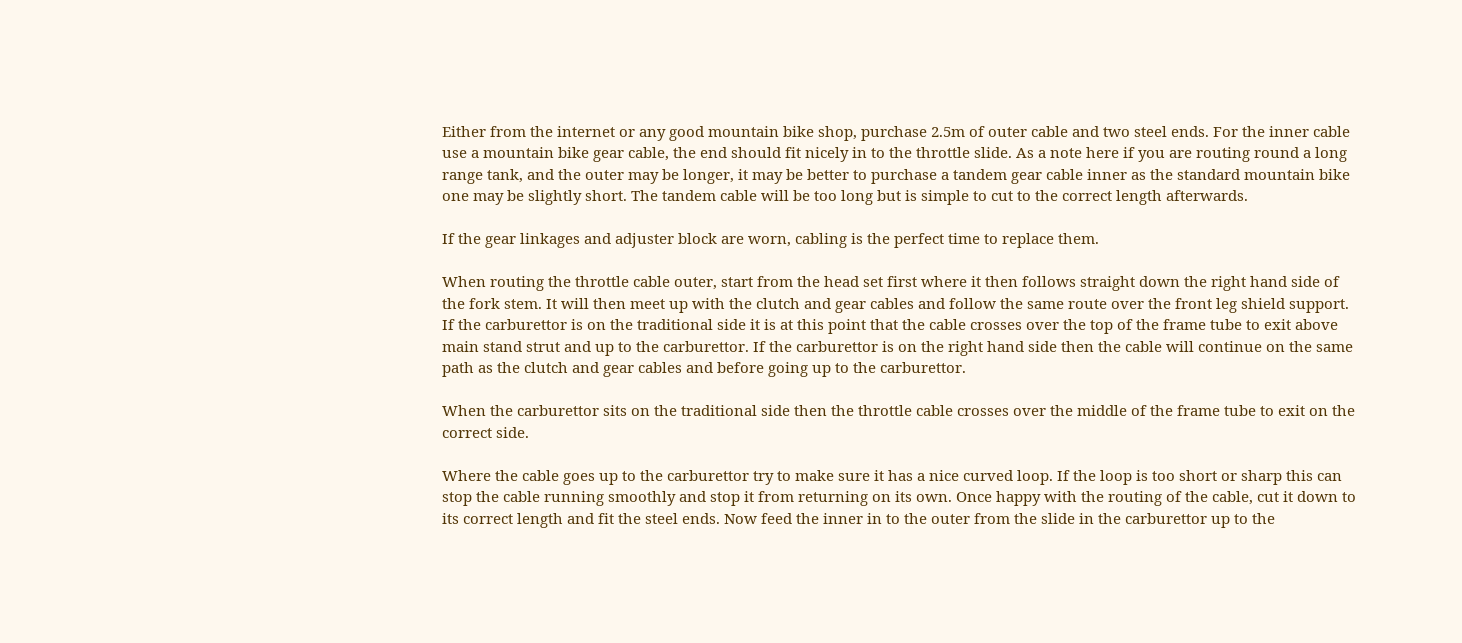Either from the internet or any good mountain bike shop, purchase 2.5m of outer cable and two steel ends. For the inner cable use a mountain bike gear cable, the end should fit nicely in to the throttle slide. As a note here if you are routing round a long range tank, and the outer may be longer, it may be better to purchase a tandem gear cable inner as the standard mountain bike one may be slightly short. The tandem cable will be too long but is simple to cut to the correct length afterwards.

If the gear linkages and adjuster block are worn, cabling is the perfect time to replace them.

When routing the throttle cable outer, start from the head set first where it then follows straight down the right hand side of the fork stem. It will then meet up with the clutch and gear cables and follow the same route over the front leg shield support. If the carburettor is on the traditional side it is at this point that the cable crosses over the top of the frame tube to exit above main stand strut and up to the carburettor. If the carburettor is on the right hand side then the cable will continue on the same path as the clutch and gear cables and before going up to the carburettor.

When the carburettor sits on the traditional side then the throttle cable crosses over the middle of the frame tube to exit on the correct side.

Where the cable goes up to the carburettor try to make sure it has a nice curved loop. If the loop is too short or sharp this can stop the cable running smoothly and stop it from returning on its own. Once happy with the routing of the cable, cut it down to its correct length and fit the steel ends. Now feed the inner in to the outer from the slide in the carburettor up to the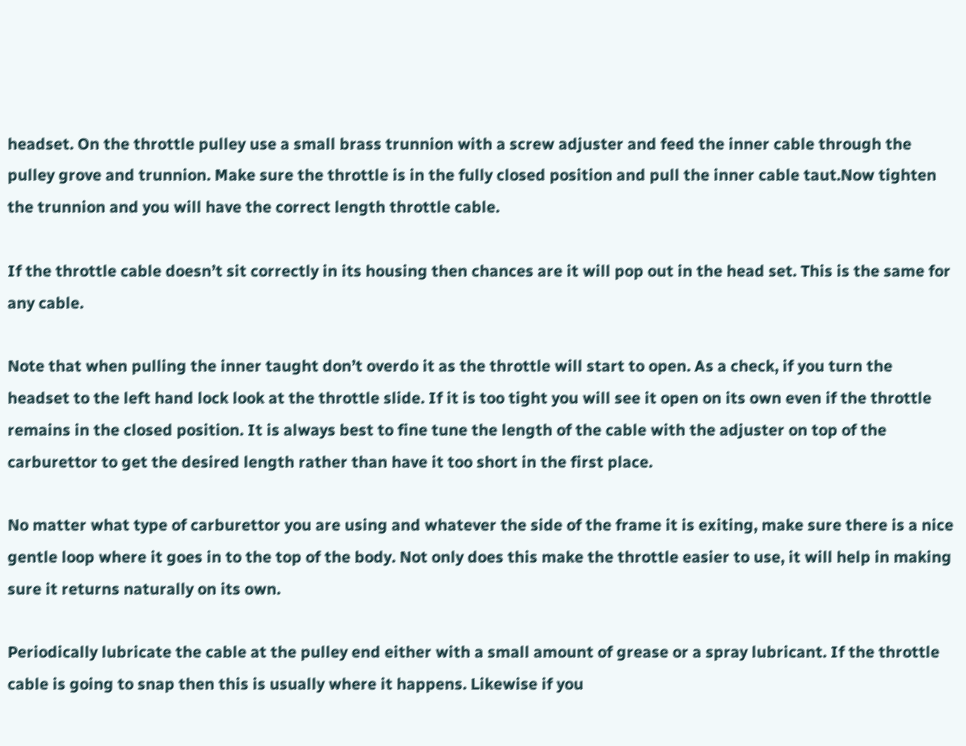headset. On the throttle pulley use a small brass trunnion with a screw adjuster and feed the inner cable through the pulley grove and trunnion. Make sure the throttle is in the fully closed position and pull the inner cable taut.Now tighten the trunnion and you will have the correct length throttle cable.

If the throttle cable doesn’t sit correctly in its housing then chances are it will pop out in the head set. This is the same for any cable.

Note that when pulling the inner taught don’t overdo it as the throttle will start to open. As a check, if you turn the headset to the left hand lock look at the throttle slide. If it is too tight you will see it open on its own even if the throttle remains in the closed position. It is always best to fine tune the length of the cable with the adjuster on top of the carburettor to get the desired length rather than have it too short in the first place.

No matter what type of carburettor you are using and whatever the side of the frame it is exiting, make sure there is a nice gentle loop where it goes in to the top of the body. Not only does this make the throttle easier to use, it will help in making sure it returns naturally on its own.

Periodically lubricate the cable at the pulley end either with a small amount of grease or a spray lubricant. If the throttle cable is going to snap then this is usually where it happens. Likewise if you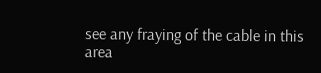see any fraying of the cable in this area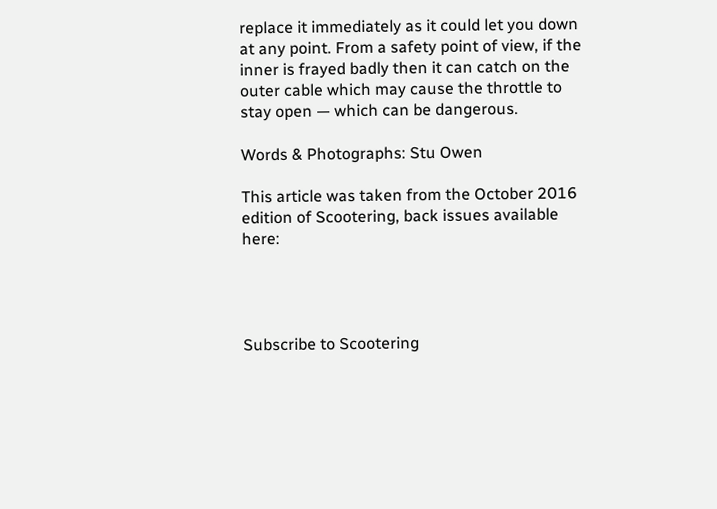replace it immediately as it could let you down at any point. From a safety point of view, if the inner is frayed badly then it can catch on the outer cable which may cause the throttle to stay open — which can be dangerous.

Words & Photographs: Stu Owen

This article was taken from the October 2016 edition of Scootering, back issues available here:




Subscribe to Scootering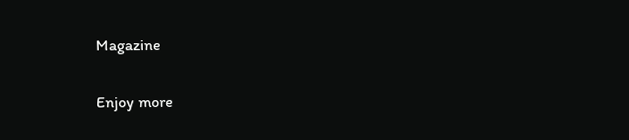Magazine

Enjoy more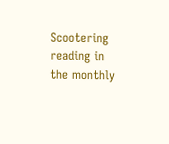Scootering reading in the monthly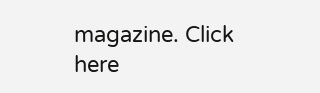magazine. Click here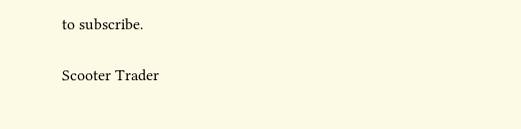to subscribe.

Scooter Trader